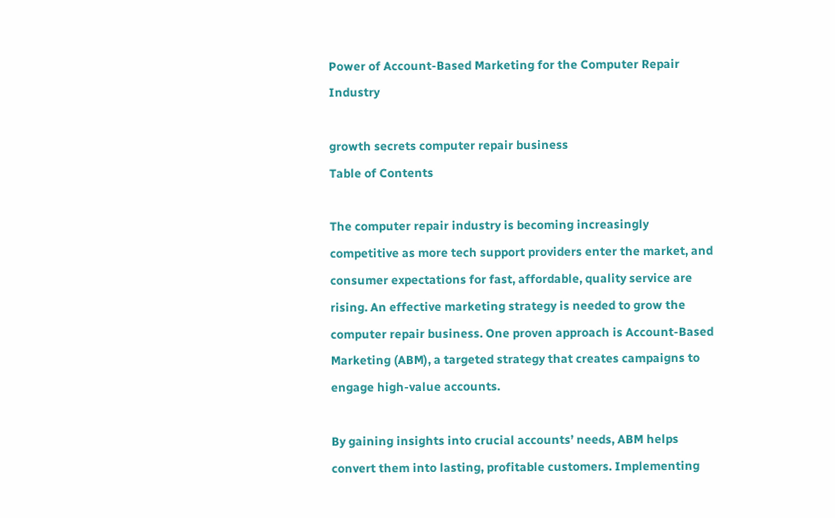Power of Account-Based Marketing for the Computer Repair Industry

growth secrets computer repair business
Table of Contents

The computer repair industry is becoming increasingly competitive as more tech support providers enter the market, and consumer expectations for fast, affordable, quality service are rising. An effective marketing strategy is needed to grow the computer repair business. One proven approach is Account-Based Marketing (ABM), a targeted strategy that creates campaigns to engage high-value accounts.

By gaining insights into crucial accounts’ needs, ABM helps convert them into lasting, profitable customers. Implementing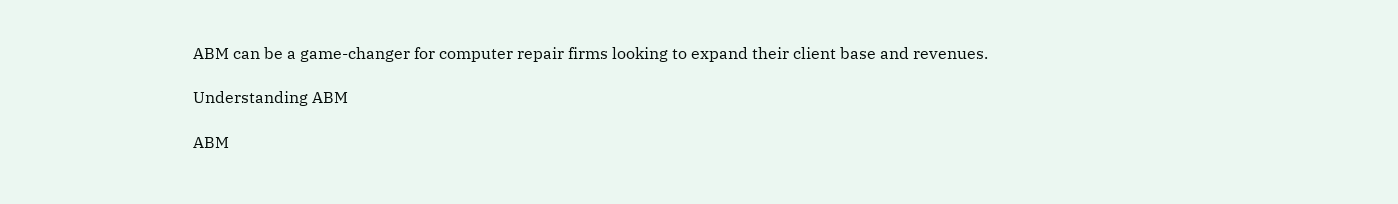ABM can be a game-changer for computer repair firms looking to expand their client base and revenues.

Understanding ABM

ABM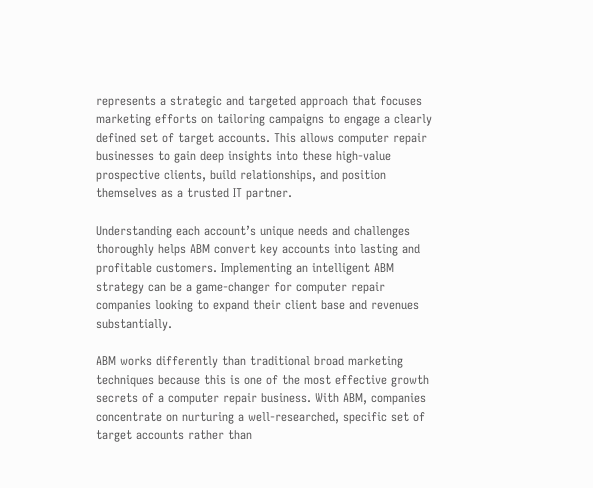represents a strategic and targeted approach that focuses marketing efforts on tailoring campaigns to engage a clearly defined set of target accounts. This allows computer repair businesses to gain deep insights into these high-value prospective clients, build relationships, and position themselves as a trusted IT partner.

Understanding each account’s unique needs and challenges thoroughly helps ABM convert key accounts into lasting and profitable customers. Implementing an intelligent ABM strategy can be a game-changer for computer repair companies looking to expand their client base and revenues substantially.

ABM works differently than traditional broad marketing techniques because this is one of the most effective growth secrets of a computer repair business. With ABM, companies concentrate on nurturing a well-researched, specific set of target accounts rather than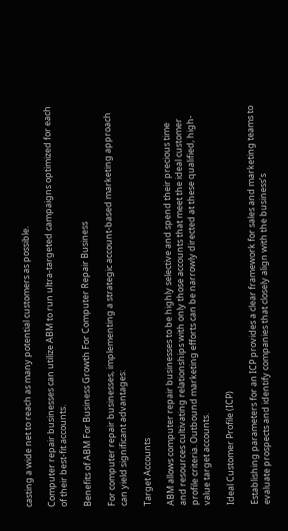casting a wide net to reach as many potential customers as possible.

Computer repair businesses can utilize ABM to run ultra-targeted campaigns optimized for each of their best-fit accounts.

Benefits of ABM For Business Growth For Computer Repair Business

For computer repair businesses, implementing a strategic account-based marketing approach can yield significant advantages:

Target Accounts

ABM allows computer repair businesses to be highly selective and spend their precious time and resources cultivating relationships with only those accounts that meet the ideal customer profile criteria. Outbound marketing efforts can be narrowly directed at these qualified, high-value target accounts.

Ideal Customer Profile (ICP)

Establishing parameters for an ICP provides a clear framework for sales and marketing teams to evaluate prospects and identify companies that closely align with the business’s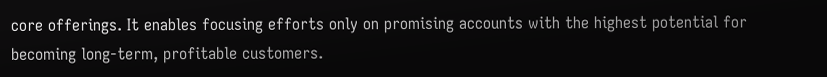core offerings. It enables focusing efforts only on promising accounts with the highest potential for becoming long-term, profitable customers.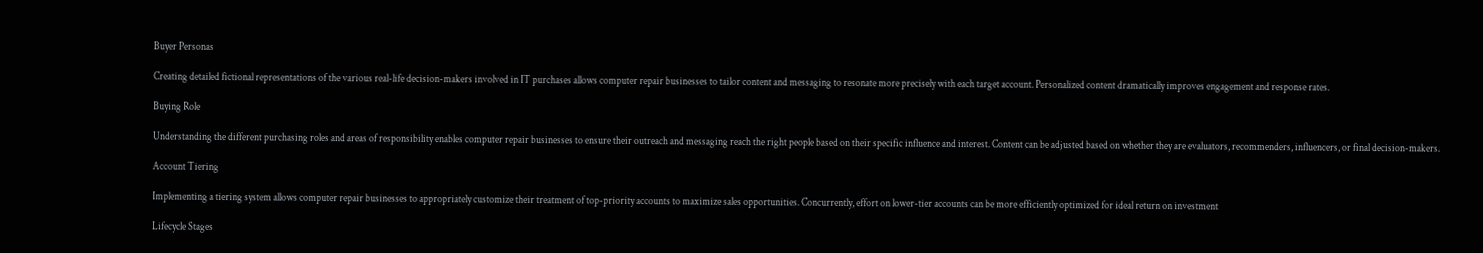Buyer Personas

Creating detailed fictional representations of the various real-life decision-makers involved in IT purchases allows computer repair businesses to tailor content and messaging to resonate more precisely with each target account. Personalized content dramatically improves engagement and response rates.

Buying Role

Understanding the different purchasing roles and areas of responsibility enables computer repair businesses to ensure their outreach and messaging reach the right people based on their specific influence and interest. Content can be adjusted based on whether they are evaluators, recommenders, influencers, or final decision-makers.

Account Tiering

Implementing a tiering system allows computer repair businesses to appropriately customize their treatment of top-priority accounts to maximize sales opportunities. Concurrently, effort on lower-tier accounts can be more efficiently optimized for ideal return on investment

Lifecycle Stages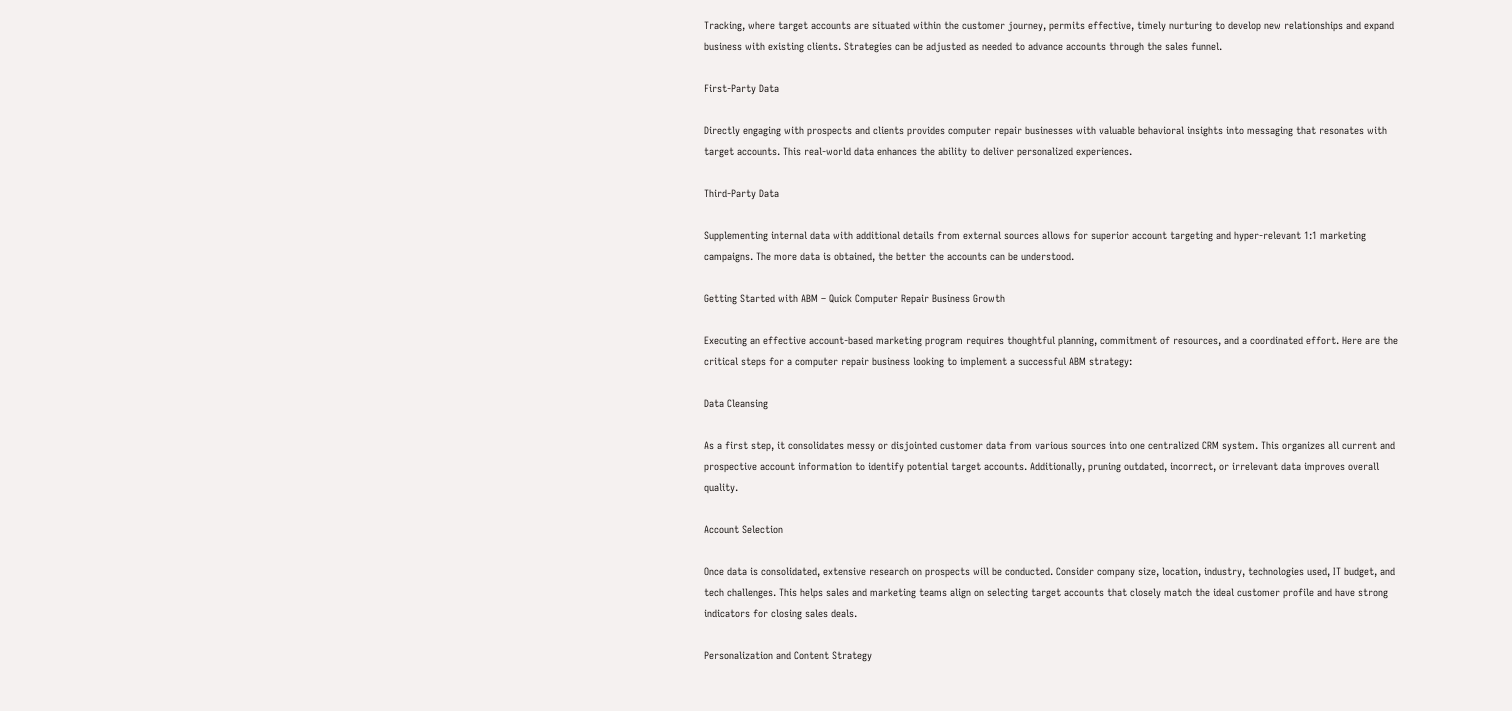Tracking, where target accounts are situated within the customer journey, permits effective, timely nurturing to develop new relationships and expand business with existing clients. Strategies can be adjusted as needed to advance accounts through the sales funnel.

First-Party Data

Directly engaging with prospects and clients provides computer repair businesses with valuable behavioral insights into messaging that resonates with target accounts. This real-world data enhances the ability to deliver personalized experiences.

Third-Party Data

Supplementing internal data with additional details from external sources allows for superior account targeting and hyper-relevant 1:1 marketing campaigns. The more data is obtained, the better the accounts can be understood.

Getting Started with ABM – Quick Computer Repair Business Growth

Executing an effective account-based marketing program requires thoughtful planning, commitment of resources, and a coordinated effort. Here are the critical steps for a computer repair business looking to implement a successful ABM strategy:

Data Cleansing

As a first step, it consolidates messy or disjointed customer data from various sources into one centralized CRM system. This organizes all current and prospective account information to identify potential target accounts. Additionally, pruning outdated, incorrect, or irrelevant data improves overall quality.

Account Selection

Once data is consolidated, extensive research on prospects will be conducted. Consider company size, location, industry, technologies used, IT budget, and tech challenges. This helps sales and marketing teams align on selecting target accounts that closely match the ideal customer profile and have strong indicators for closing sales deals.

Personalization and Content Strategy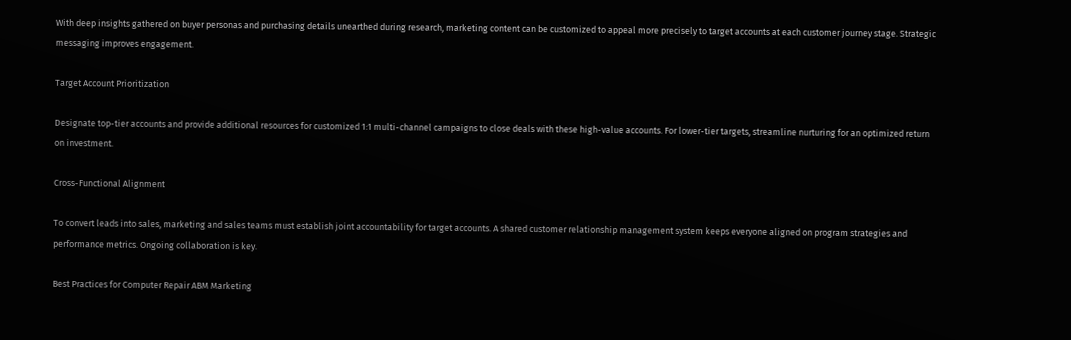With deep insights gathered on buyer personas and purchasing details unearthed during research, marketing content can be customized to appeal more precisely to target accounts at each customer journey stage. Strategic messaging improves engagement.

Target Account Prioritization

Designate top-tier accounts and provide additional resources for customized 1:1 multi-channel campaigns to close deals with these high-value accounts. For lower-tier targets, streamline nurturing for an optimized return on investment.

Cross-Functional Alignment

To convert leads into sales, marketing and sales teams must establish joint accountability for target accounts. A shared customer relationship management system keeps everyone aligned on program strategies and performance metrics. Ongoing collaboration is key.

Best Practices for Computer Repair ABM Marketing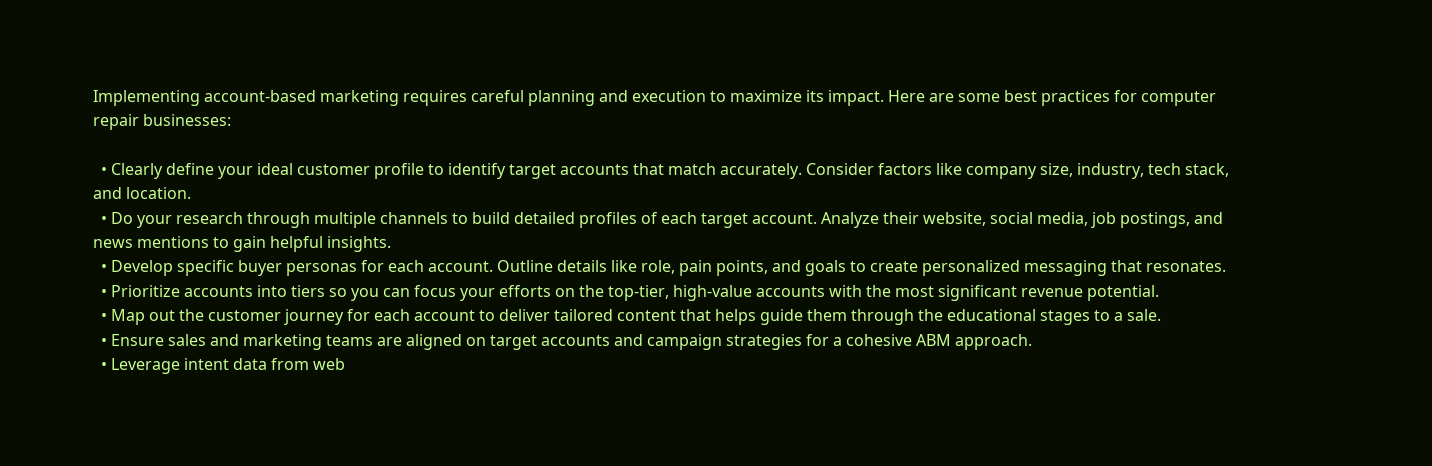Implementing account-based marketing requires careful planning and execution to maximize its impact. Here are some best practices for computer repair businesses:

  • Clearly define your ideal customer profile to identify target accounts that match accurately. Consider factors like company size, industry, tech stack, and location.
  • Do your research through multiple channels to build detailed profiles of each target account. Analyze their website, social media, job postings, and news mentions to gain helpful insights.
  • Develop specific buyer personas for each account. Outline details like role, pain points, and goals to create personalized messaging that resonates.
  • Prioritize accounts into tiers so you can focus your efforts on the top-tier, high-value accounts with the most significant revenue potential.
  • Map out the customer journey for each account to deliver tailored content that helps guide them through the educational stages to a sale.
  • Ensure sales and marketing teams are aligned on target accounts and campaign strategies for a cohesive ABM approach.
  • Leverage intent data from web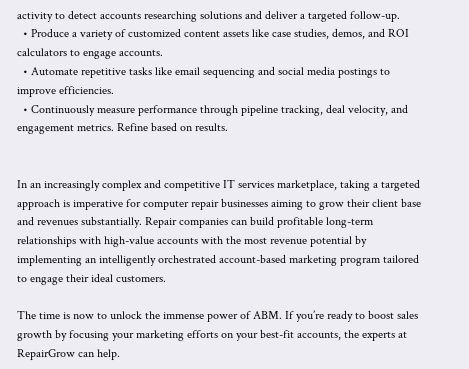activity to detect accounts researching solutions and deliver a targeted follow-up.
  • Produce a variety of customized content assets like case studies, demos, and ROI calculators to engage accounts.
  • Automate repetitive tasks like email sequencing and social media postings to improve efficiencies.
  • Continuously measure performance through pipeline tracking, deal velocity, and engagement metrics. Refine based on results.


In an increasingly complex and competitive IT services marketplace, taking a targeted approach is imperative for computer repair businesses aiming to grow their client base and revenues substantially. Repair companies can build profitable long-term relationships with high-value accounts with the most revenue potential by implementing an intelligently orchestrated account-based marketing program tailored to engage their ideal customers.

The time is now to unlock the immense power of ABM. If you’re ready to boost sales growth by focusing your marketing efforts on your best-fit accounts, the experts at RepairGrow can help.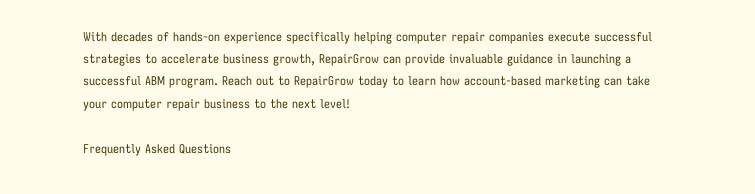With decades of hands-on experience specifically helping computer repair companies execute successful strategies to accelerate business growth, RepairGrow can provide invaluable guidance in launching a successful ABM program. Reach out to RepairGrow today to learn how account-based marketing can take your computer repair business to the next level!

Frequently Asked Questions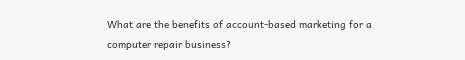What are the benefits of account-based marketing for a computer repair business?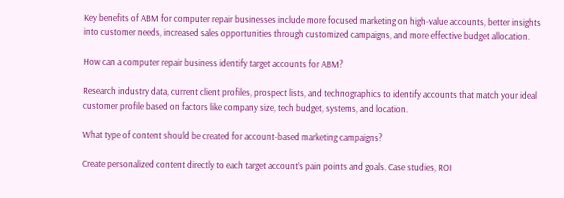Key benefits of ABM for computer repair businesses include more focused marketing on high-value accounts, better insights into customer needs, increased sales opportunities through customized campaigns, and more effective budget allocation.

How can a computer repair business identify target accounts for ABM?

Research industry data, current client profiles, prospect lists, and technographics to identify accounts that match your ideal customer profile based on factors like company size, tech budget, systems, and location.

What type of content should be created for account-based marketing campaigns?

Create personalized content directly to each target account’s pain points and goals. Case studies, ROI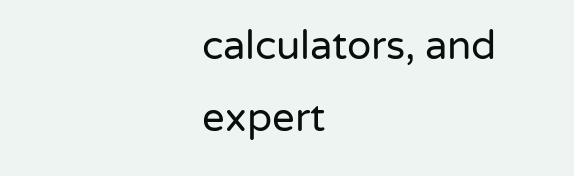calculators, and expert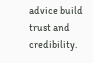advice build trust and credibility.